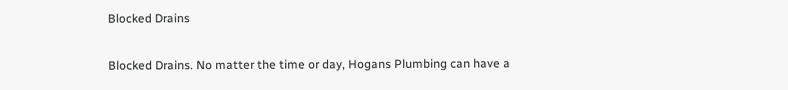Blocked Drains

Blocked Drains. No matter the time or day, Hogans Plumbing can have a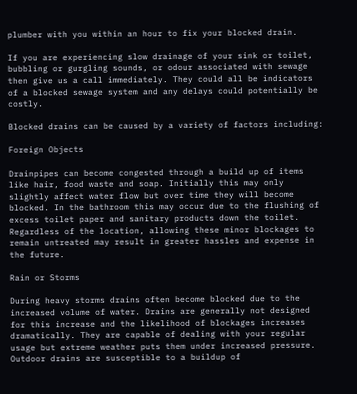plumber with you within an hour to fix your blocked drain.

If you are experiencing slow drainage of your sink or toilet, bubbling or gurgling sounds, or odour associated with sewage then give us a call immediately. They could all be indicators of a blocked sewage system and any delays could potentially be costly.

Blocked drains can be caused by a variety of factors including:

Foreign Objects

Drainpipes can become congested through a build up of items like hair, food waste and soap. Initially this may only slightly affect water flow but over time they will become blocked. In the bathroom this may occur due to the flushing of excess toilet paper and sanitary products down the toilet. Regardless of the location, allowing these minor blockages to remain untreated may result in greater hassles and expense in the future.

Rain or Storms

During heavy storms drains often become blocked due to the increased volume of water. Drains are generally not designed for this increase and the likelihood of blockages increases dramatically. They are capable of dealing with your regular usage but extreme weather puts them under increased pressure. Outdoor drains are susceptible to a buildup of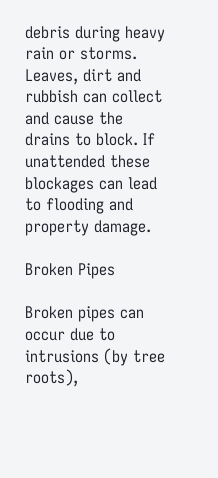debris during heavy rain or storms. Leaves, dirt and rubbish can collect and cause the drains to block. If unattended these blockages can lead to flooding and property damage.

Broken Pipes

Broken pipes can occur due to intrusions (by tree roots),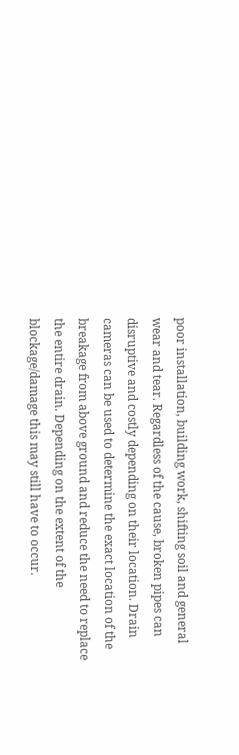poor installation, building work, shifting soil and general wear and tear. Regardless of the cause, broken pipes can disruptive and costly depending on their location. Drain cameras can be used to determine the exact location of the breakage from above ground and reduce the need to replace the entire drain. Depending on the extent of the blockage/damage this may still have to occur.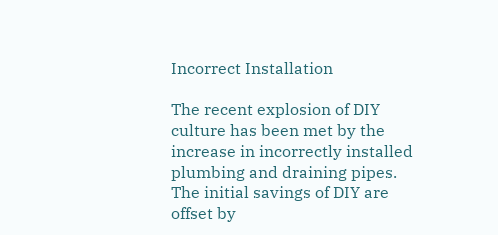Incorrect Installation

The recent explosion of DIY culture has been met by the increase in incorrectly installed plumbing and draining pipes. The initial savings of DIY are offset by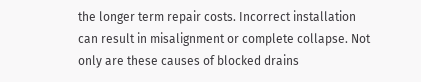the longer term repair costs. Incorrect installation can result in misalignment or complete collapse. Not only are these causes of blocked drains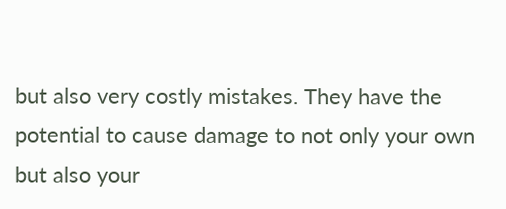but also very costly mistakes. They have the potential to cause damage to not only your own but also your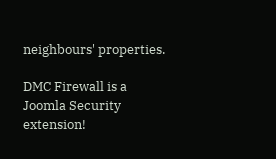neighbours' properties.

DMC Firewall is a Joomla Security extension!